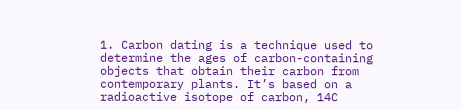1. Carbon dating is a technique used to determine the ages of carbon-containing objects that obtain their carbon from contemporary plants. It’s based on a radioactive isotope of carbon, 14C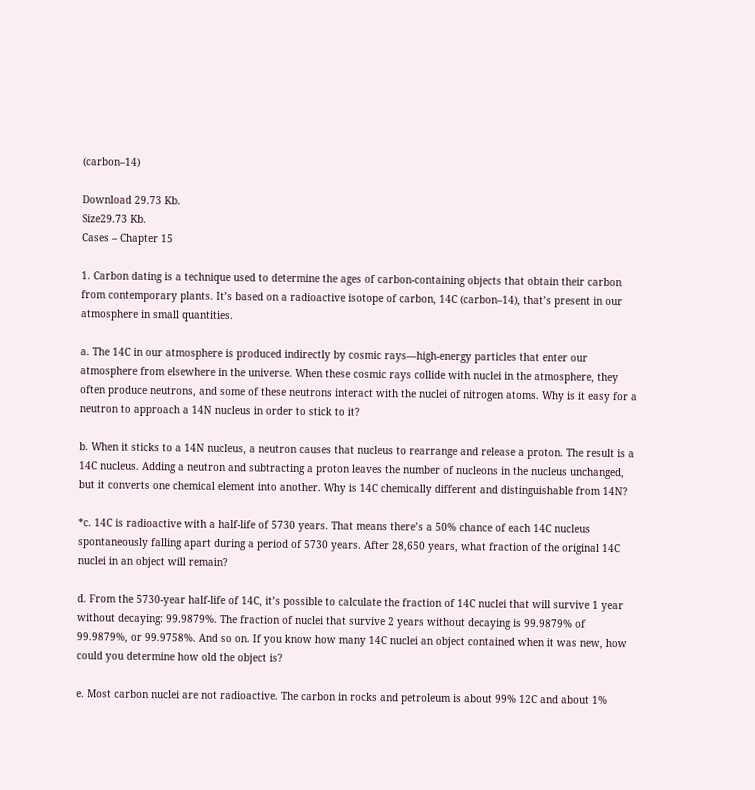(carbon–14)

Download 29.73 Kb.
Size29.73 Kb.
Cases – Chapter 15

1. Carbon dating is a technique used to determine the ages of carbon-containing objects that obtain their carbon from contemporary plants. It’s based on a radioactive isotope of carbon, 14C (carbon–14), that’s present in our atmosphere in small quantities.

a. The 14C in our atmosphere is produced indirectly by cosmic rays—high-energy particles that enter our atmosphere from elsewhere in the universe. When these cosmic rays collide with nuclei in the atmosphere, they often produce neutrons, and some of these neutrons interact with the nuclei of nitrogen atoms. Why is it easy for a neutron to approach a 14N nucleus in order to stick to it?

b. When it sticks to a 14N nucleus, a neutron causes that nucleus to rearrange and release a proton. The result is a 14C nucleus. Adding a neutron and subtracting a proton leaves the number of nucleons in the nucleus unchanged, but it converts one chemical element into another. Why is 14C chemically different and distinguishable from 14N?

*c. 14C is radioactive with a half-life of 5730 years. That means there’s a 50% chance of each 14C nucleus spontaneously falling apart during a period of 5730 years. After 28,650 years, what fraction of the original 14C nuclei in an object will remain?

d. From the 5730-year half-life of 14C, it’s possible to calculate the fraction of 14C nuclei that will survive 1 year without decaying: 99.9879%. The fraction of nuclei that survive 2 years without decaying is 99.9879% of 99.9879%, or 99.9758%. And so on. If you know how many 14C nuclei an object contained when it was new, how could you determine how old the object is?

e. Most carbon nuclei are not radioactive. The carbon in rocks and petroleum is about 99% 12C and about 1%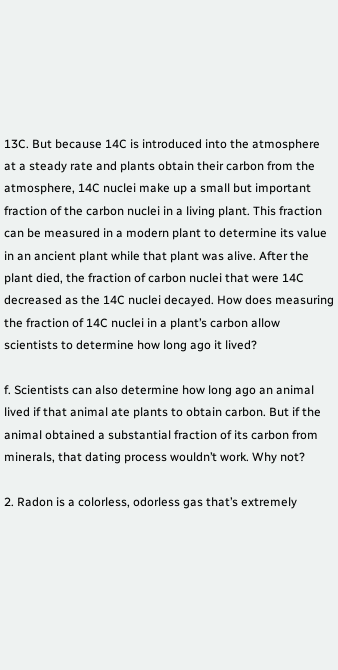13C. But because 14C is introduced into the atmosphere at a steady rate and plants obtain their carbon from the atmosphere, 14C nuclei make up a small but important fraction of the carbon nuclei in a living plant. This fraction can be measured in a modern plant to determine its value in an ancient plant while that plant was alive. After the plant died, the fraction of carbon nuclei that were 14C decreased as the 14C nuclei decayed. How does measuring the fraction of 14C nuclei in a plant’s carbon allow scientists to determine how long ago it lived?

f. Scientists can also determine how long ago an animal lived if that animal ate plants to obtain carbon. But if the animal obtained a substantial fraction of its carbon from minerals, that dating process wouldn’t work. Why not?

2. Radon is a colorless, odorless gas that’s extremely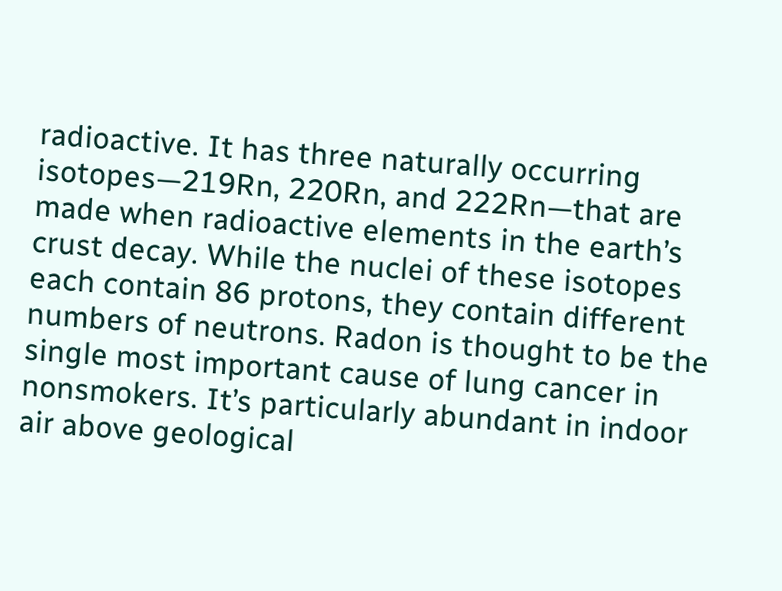radioactive. It has three naturally occurring isotopes—219Rn, 220Rn, and 222Rn—that are made when radioactive elements in the earth’s crust decay. While the nuclei of these isotopes each contain 86 protons, they contain different numbers of neutrons. Radon is thought to be the single most important cause of lung cancer in nonsmokers. It’s particularly abundant in indoor air above geological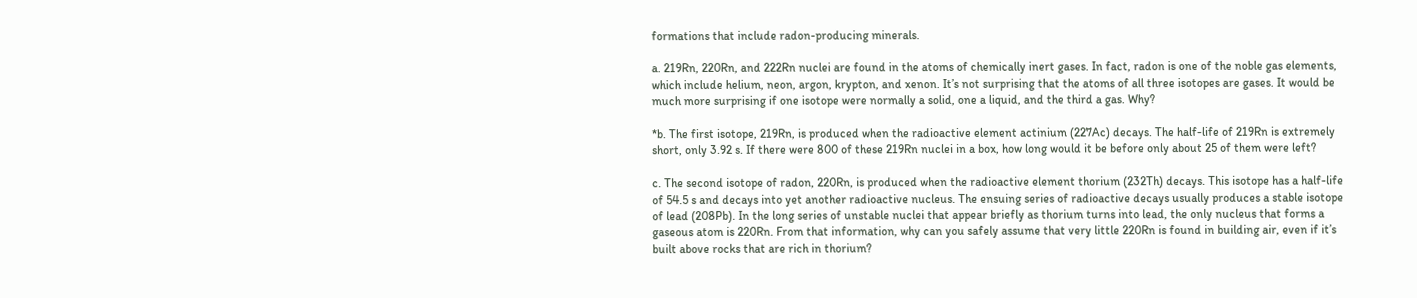formations that include radon-producing minerals.

a. 219Rn, 220Rn, and 222Rn nuclei are found in the atoms of chemically inert gases. In fact, radon is one of the noble gas elements, which include helium, neon, argon, krypton, and xenon. It’s not surprising that the atoms of all three isotopes are gases. It would be much more surprising if one isotope were normally a solid, one a liquid, and the third a gas. Why?

*b. The first isotope, 219Rn, is produced when the radioactive element actinium (227Ac) decays. The half-life of 219Rn is extremely short, only 3.92 s. If there were 800 of these 219Rn nuclei in a box, how long would it be before only about 25 of them were left?

c. The second isotope of radon, 220Rn, is produced when the radioactive element thorium (232Th) decays. This isotope has a half-life of 54.5 s and decays into yet another radioactive nucleus. The ensuing series of radioactive decays usually produces a stable isotope of lead (208Pb). In the long series of unstable nuclei that appear briefly as thorium turns into lead, the only nucleus that forms a gaseous atom is 220Rn. From that information, why can you safely assume that very little 220Rn is found in building air, even if it’s built above rocks that are rich in thorium?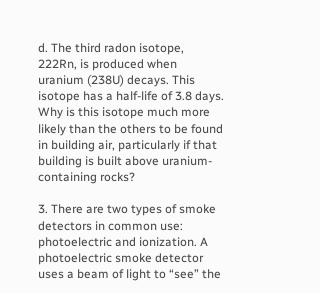d. The third radon isotope, 222Rn, is produced when uranium (238U) decays. This isotope has a half-life of 3.8 days. Why is this isotope much more likely than the others to be found in building air, particularly if that building is built above uranium-containing rocks?

3. There are two types of smoke detectors in common use: photoelectric and ionization. A photoelectric smoke detector uses a beam of light to “see” the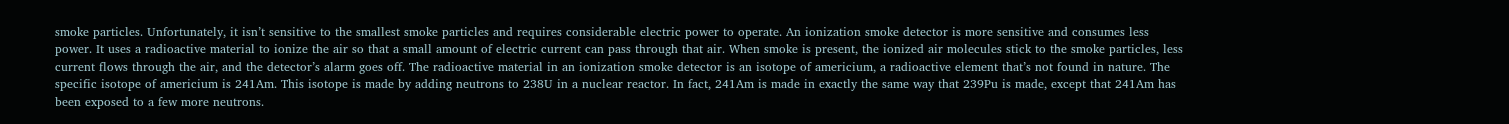smoke particles. Unfortunately, it isn’t sensitive to the smallest smoke particles and requires considerable electric power to operate. An ionization smoke detector is more sensitive and consumes less power. It uses a radioactive material to ionize the air so that a small amount of electric current can pass through that air. When smoke is present, the ionized air molecules stick to the smoke particles, less current flows through the air, and the detector’s alarm goes off. The radioactive material in an ionization smoke detector is an isotope of americium, a radioactive element that’s not found in nature. The specific isotope of americium is 241Am. This isotope is made by adding neutrons to 238U in a nuclear reactor. In fact, 241Am is made in exactly the same way that 239Pu is made, except that 241Am has been exposed to a few more neutrons.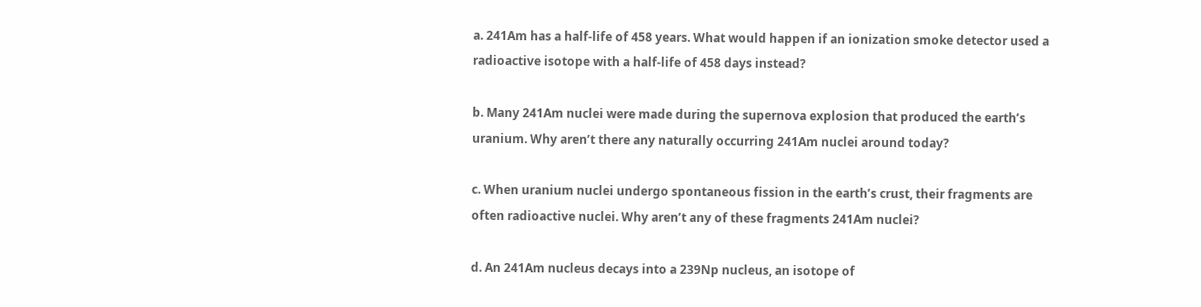a. 241Am has a half-life of 458 years. What would happen if an ionization smoke detector used a radioactive isotope with a half-life of 458 days instead?

b. Many 241Am nuclei were made during the supernova explosion that produced the earth’s uranium. Why aren’t there any naturally occurring 241Am nuclei around today?

c. When uranium nuclei undergo spontaneous fission in the earth’s crust, their fragments are often radioactive nuclei. Why aren’t any of these fragments 241Am nuclei?

d. An 241Am nucleus decays into a 239Np nucleus, an isotope of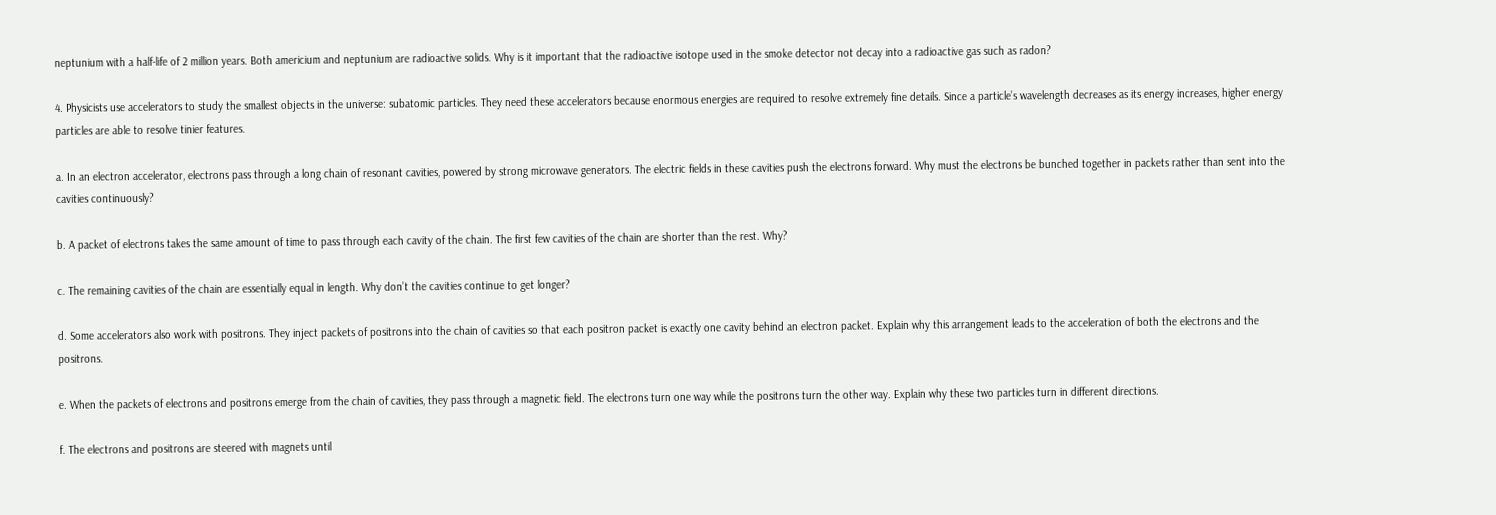neptunium with a half-life of 2 million years. Both americium and neptunium are radioactive solids. Why is it important that the radioactive isotope used in the smoke detector not decay into a radioactive gas such as radon?

4. Physicists use accelerators to study the smallest objects in the universe: subatomic particles. They need these accelerators because enormous energies are required to resolve extremely fine details. Since a particle’s wavelength decreases as its energy increases, higher energy particles are able to resolve tinier features.

a. In an electron accelerator, electrons pass through a long chain of resonant cavities, powered by strong microwave generators. The electric fields in these cavities push the electrons forward. Why must the electrons be bunched together in packets rather than sent into the cavities continuously?

b. A packet of electrons takes the same amount of time to pass through each cavity of the chain. The first few cavities of the chain are shorter than the rest. Why?

c. The remaining cavities of the chain are essentially equal in length. Why don’t the cavities continue to get longer?

d. Some accelerators also work with positrons. They inject packets of positrons into the chain of cavities so that each positron packet is exactly one cavity behind an electron packet. Explain why this arrangement leads to the acceleration of both the electrons and the positrons.

e. When the packets of electrons and positrons emerge from the chain of cavities, they pass through a magnetic field. The electrons turn one way while the positrons turn the other way. Explain why these two particles turn in different directions.

f. The electrons and positrons are steered with magnets until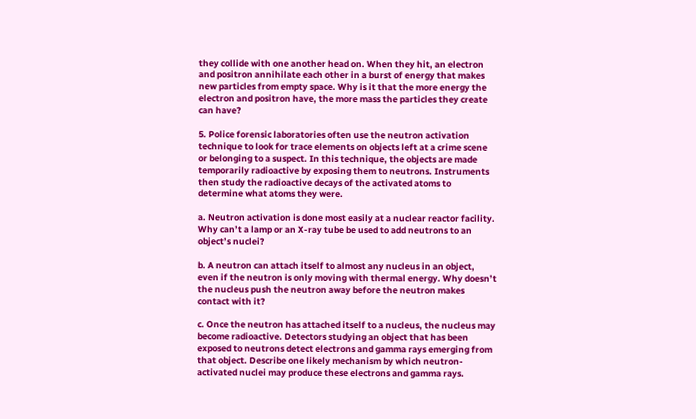they collide with one another head on. When they hit, an electron and positron annihilate each other in a burst of energy that makes new particles from empty space. Why is it that the more energy the electron and positron have, the more mass the particles they create can have?

5. Police forensic laboratories often use the neutron activation technique to look for trace elements on objects left at a crime scene or belonging to a suspect. In this technique, the objects are made temporarily radioactive by exposing them to neutrons. Instruments then study the radioactive decays of the activated atoms to determine what atoms they were.

a. Neutron activation is done most easily at a nuclear reactor facility. Why can’t a lamp or an X-ray tube be used to add neutrons to an object’s nuclei?

b. A neutron can attach itself to almost any nucleus in an object, even if the neutron is only moving with thermal energy. Why doesn’t the nucleus push the neutron away before the neutron makes contact with it?

c. Once the neutron has attached itself to a nucleus, the nucleus may become radioactive. Detectors studying an object that has been exposed to neutrons detect electrons and gamma rays emerging from that object. Describe one likely mechanism by which neutron-activated nuclei may produce these electrons and gamma rays.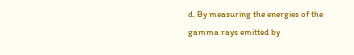d. By measuring the energies of the gamma rays emitted by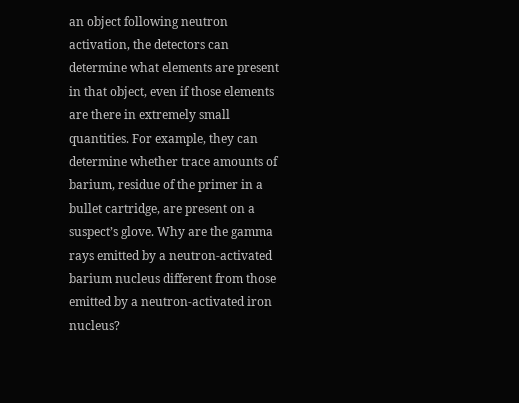an object following neutron activation, the detectors can determine what elements are present in that object, even if those elements are there in extremely small quantities. For example, they can determine whether trace amounts of barium, residue of the primer in a bullet cartridge, are present on a suspect’s glove. Why are the gamma rays emitted by a neutron-activated barium nucleus different from those emitted by a neutron-activated iron nucleus?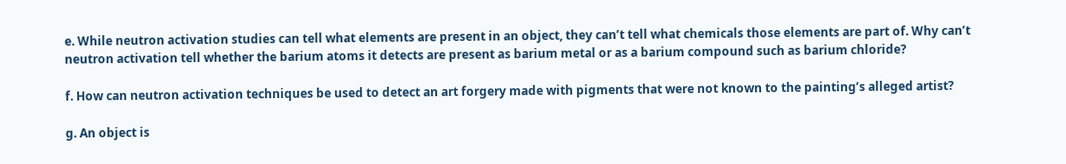e. While neutron activation studies can tell what elements are present in an object, they can’t tell what chemicals those elements are part of. Why can’t neutron activation tell whether the barium atoms it detects are present as barium metal or as a barium compound such as barium chloride?

f. How can neutron activation techniques be used to detect an art forgery made with pigments that were not known to the painting’s alleged artist?

g. An object is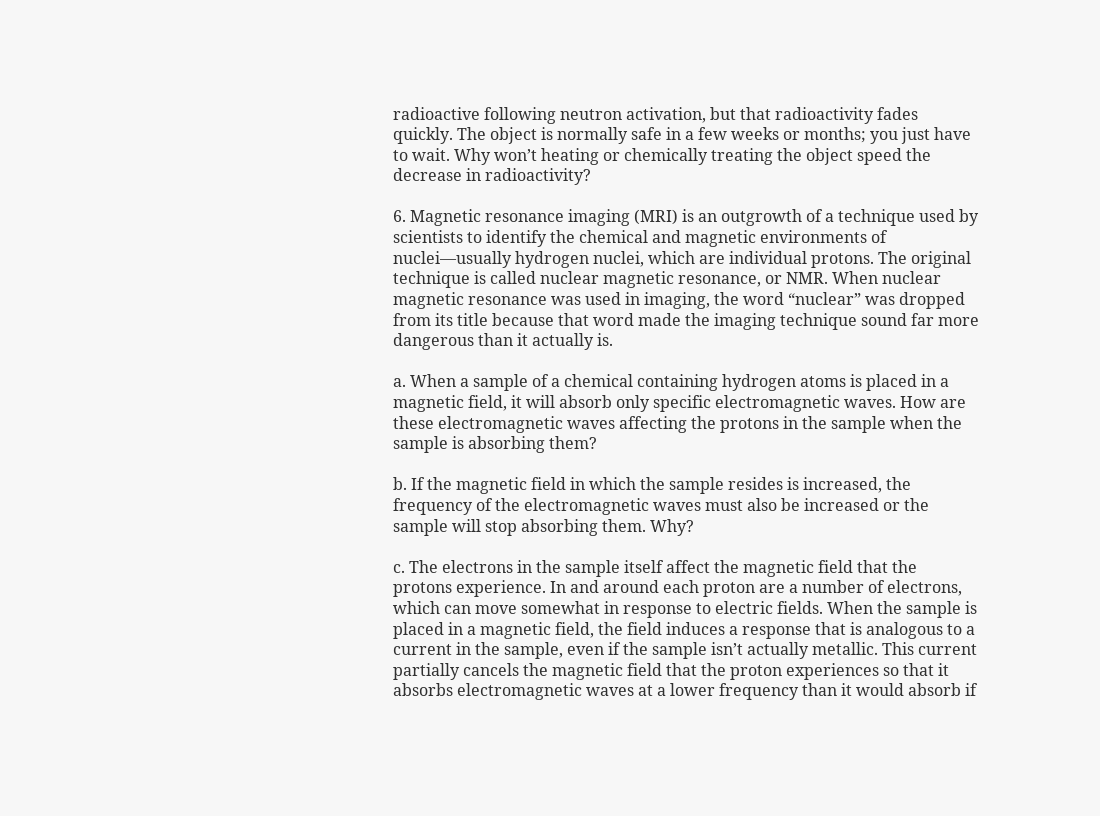radioactive following neutron activation, but that radioactivity fades quickly. The object is normally safe in a few weeks or months; you just have to wait. Why won’t heating or chemically treating the object speed the decrease in radioactivity?

6. Magnetic resonance imaging (MRI) is an outgrowth of a technique used by scientists to identify the chemical and magnetic environments of nuclei—usually hydrogen nuclei, which are individual protons. The original technique is called nuclear magnetic resonance, or NMR. When nuclear magnetic resonance was used in imaging, the word “nuclear” was dropped from its title because that word made the imaging technique sound far more dangerous than it actually is.

a. When a sample of a chemical containing hydrogen atoms is placed in a magnetic field, it will absorb only specific electromagnetic waves. How are these electromagnetic waves affecting the protons in the sample when the sample is absorbing them?

b. If the magnetic field in which the sample resides is increased, the frequency of the electromagnetic waves must also be increased or the sample will stop absorbing them. Why?

c. The electrons in the sample itself affect the magnetic field that the protons experience. In and around each proton are a number of electrons, which can move somewhat in response to electric fields. When the sample is placed in a magnetic field, the field induces a response that is analogous to a current in the sample, even if the sample isn’t actually metallic. This current partially cancels the magnetic field that the proton experiences so that it absorbs electromagnetic waves at a lower frequency than it would absorb if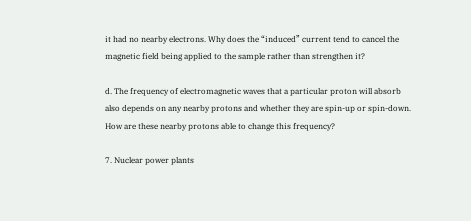it had no nearby electrons. Why does the “induced” current tend to cancel the magnetic field being applied to the sample rather than strengthen it?

d. The frequency of electromagnetic waves that a particular proton will absorb also depends on any nearby protons and whether they are spin-up or spin-down. How are these nearby protons able to change this frequency?

7. Nuclear power plants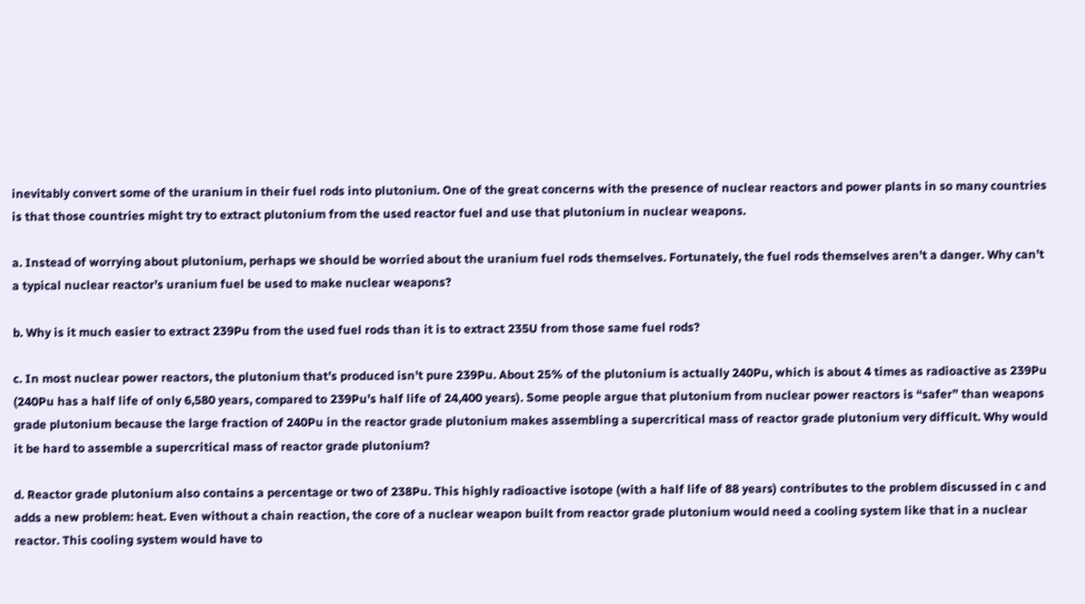inevitably convert some of the uranium in their fuel rods into plutonium. One of the great concerns with the presence of nuclear reactors and power plants in so many countries is that those countries might try to extract plutonium from the used reactor fuel and use that plutonium in nuclear weapons.

a. Instead of worrying about plutonium, perhaps we should be worried about the uranium fuel rods themselves. Fortunately, the fuel rods themselves aren’t a danger. Why can’t a typical nuclear reactor’s uranium fuel be used to make nuclear weapons?

b. Why is it much easier to extract 239Pu from the used fuel rods than it is to extract 235U from those same fuel rods?

c. In most nuclear power reactors, the plutonium that’s produced isn’t pure 239Pu. About 25% of the plutonium is actually 240Pu, which is about 4 times as radioactive as 239Pu (240Pu has a half life of only 6,580 years, compared to 239Pu’s half life of 24,400 years). Some people argue that plutonium from nuclear power reactors is “safer” than weapons grade plutonium because the large fraction of 240Pu in the reactor grade plutonium makes assembling a supercritical mass of reactor grade plutonium very difficult. Why would it be hard to assemble a supercritical mass of reactor grade plutonium?

d. Reactor grade plutonium also contains a percentage or two of 238Pu. This highly radioactive isotope (with a half life of 88 years) contributes to the problem discussed in c and adds a new problem: heat. Even without a chain reaction, the core of a nuclear weapon built from reactor grade plutonium would need a cooling system like that in a nuclear reactor. This cooling system would have to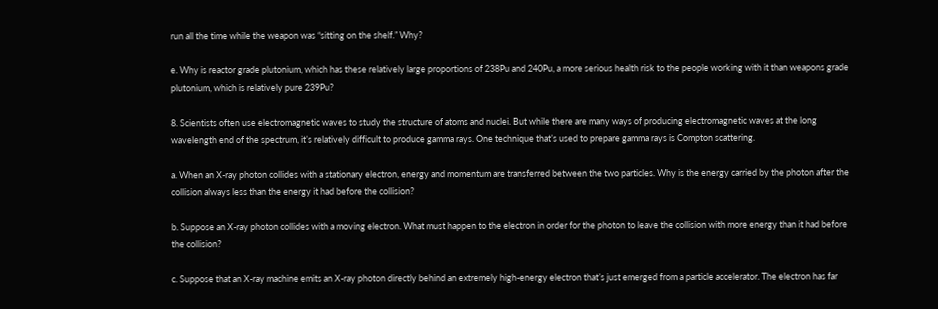run all the time while the weapon was “sitting on the shelf.” Why?

e. Why is reactor grade plutonium, which has these relatively large proportions of 238Pu and 240Pu, a more serious health risk to the people working with it than weapons grade plutonium, which is relatively pure 239Pu?

8. Scientists often use electromagnetic waves to study the structure of atoms and nuclei. But while there are many ways of producing electromagnetic waves at the long wavelength end of the spectrum, it’s relatively difficult to produce gamma rays. One technique that’s used to prepare gamma rays is Compton scattering.

a. When an X-ray photon collides with a stationary electron, energy and momentum are transferred between the two particles. Why is the energy carried by the photon after the collision always less than the energy it had before the collision?

b. Suppose an X-ray photon collides with a moving electron. What must happen to the electron in order for the photon to leave the collision with more energy than it had before the collision?

c. Suppose that an X-ray machine emits an X-ray photon directly behind an extremely high-energy electron that’s just emerged from a particle accelerator. The electron has far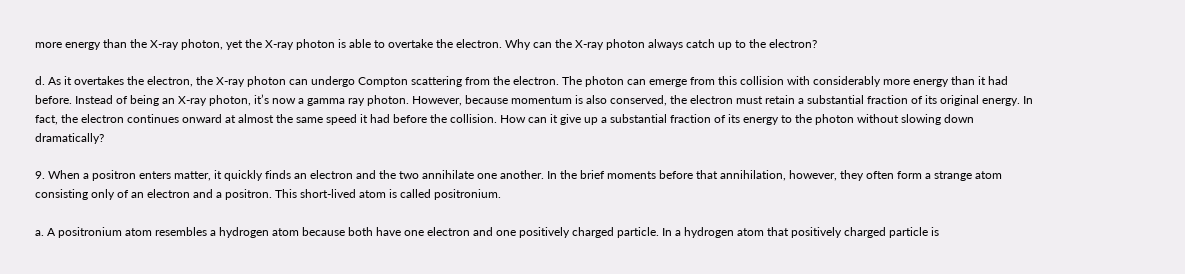more energy than the X-ray photon, yet the X-ray photon is able to overtake the electron. Why can the X-ray photon always catch up to the electron?

d. As it overtakes the electron, the X-ray photon can undergo Compton scattering from the electron. The photon can emerge from this collision with considerably more energy than it had before. Instead of being an X-ray photon, it’s now a gamma ray photon. However, because momentum is also conserved, the electron must retain a substantial fraction of its original energy. In fact, the electron continues onward at almost the same speed it had before the collision. How can it give up a substantial fraction of its energy to the photon without slowing down dramatically?

9. When a positron enters matter, it quickly finds an electron and the two annihilate one another. In the brief moments before that annihilation, however, they often form a strange atom consisting only of an electron and a positron. This short-lived atom is called positronium.

a. A positronium atom resembles a hydrogen atom because both have one electron and one positively charged particle. In a hydrogen atom that positively charged particle is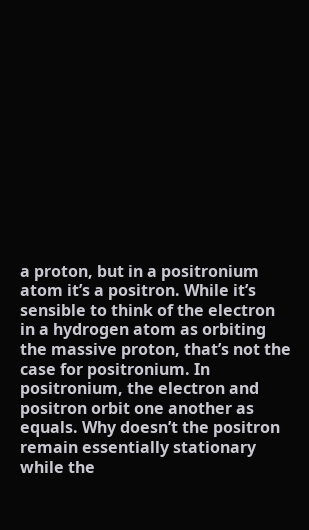a proton, but in a positronium atom it’s a positron. While it’s sensible to think of the electron in a hydrogen atom as orbiting the massive proton, that’s not the case for positronium. In positronium, the electron and positron orbit one another as equals. Why doesn’t the positron remain essentially stationary while the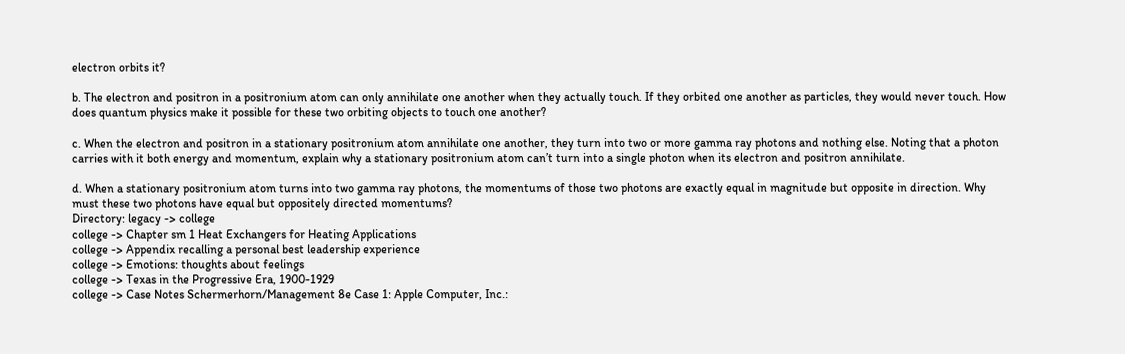electron orbits it?

b. The electron and positron in a positronium atom can only annihilate one another when they actually touch. If they orbited one another as particles, they would never touch. How does quantum physics make it possible for these two orbiting objects to touch one another?

c. When the electron and positron in a stationary positronium atom annihilate one another, they turn into two or more gamma ray photons and nothing else. Noting that a photon carries with it both energy and momentum, explain why a stationary positronium atom can’t turn into a single photon when its electron and positron annihilate.

d. When a stationary positronium atom turns into two gamma ray photons, the momentums of those two photons are exactly equal in magnitude but opposite in direction. Why must these two photons have equal but oppositely directed momentums?
Directory: legacy -> college
college -> Chapter sm 1 Heat Exchangers for Heating Applications
college -> Appendix recalling a personal best leadership experience
college -> Emotions: thoughts about feelings
college -> Texas in the Progressive Era, 1900-1929
college -> Case Notes Schermerhorn/Management 8e Case 1: Apple Computer, Inc.: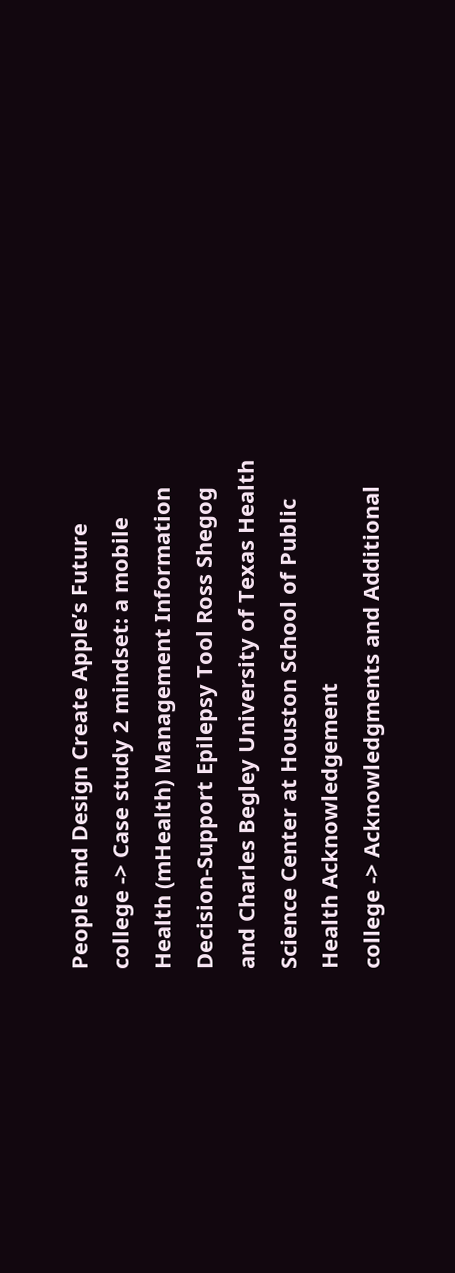People and Design Create Apple’s Future
college -> Case study 2 mindset: a mobile Health (mHealth) Management Information Decision-Support Epilepsy Tool Ross Shegog and Charles Begley University of Texas Health Science Center at Houston School of Public Health Acknowledgement
college -> Acknowledgments and Additional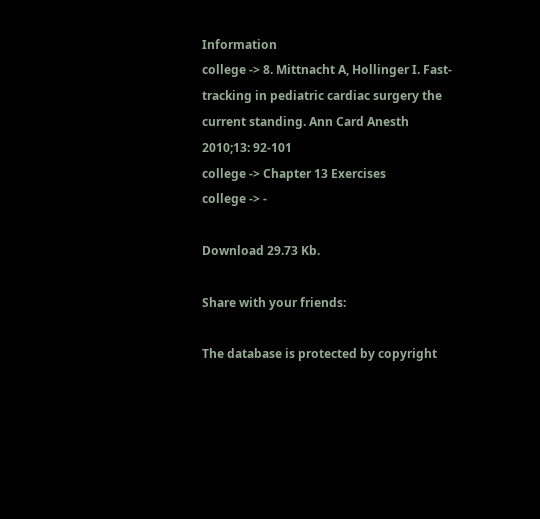Information
college -> 8. Mittnacht A, Hollinger I. Fast-tracking in pediatric cardiac surgery the current standing. Ann Card Anesth 2010;13: 92-101
college -> Chapter 13 Exercises
college -> -

Download 29.73 Kb.

Share with your friends:

The database is protected by copyright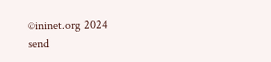©ininet.org 2024
send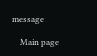message

    Main page